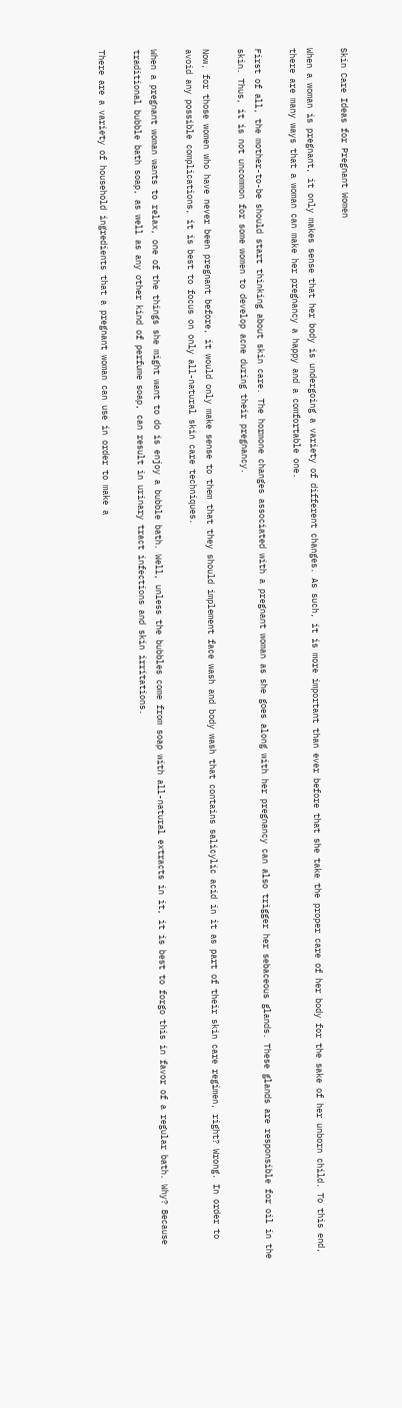Skin Care Ideas for Pregnant Women

When a woman is pregnant, it only makes sense that her body is undergoing a variety of different changes. As such, it is more important than ever before that she take the proper care of her body for the sake of her unborn child. To this end, there are many ways that a woman can make her pregnancy a happy and a comfortable one.

First of all, the mother-to-be should start thinking about skin care. The hormone changes associated with a pregnant woman as she goes along with her pregnancy can also trigger her sebaceous glands. These glands are responsible for oil in the skin. Thus, it is not uncommon for some women to develop acne during their pregnancy.

Now, for those women who have never been pregnant before, it would only make sense to them that they should implement face wash and body wash that contains salicylic acid in it as part of their skin care regimen, right? Wrong. In order to avoid any possible complications, it is best to focus on only all-natural skin care techniques.

When a pregnant woman wants to relax, one of the things she might want to do is enjoy a bubble bath. Well, unless the bubbles come from soap with all-natural extracts in it, it is best to forgo this in favor of a regular bath. Why? Because traditional bubble bath soap, as well as any other kind of perfume soap, can result in urinary tract infections and skin irritations.

There are a variety of household ingredients that a pregnant woman can use in order to make a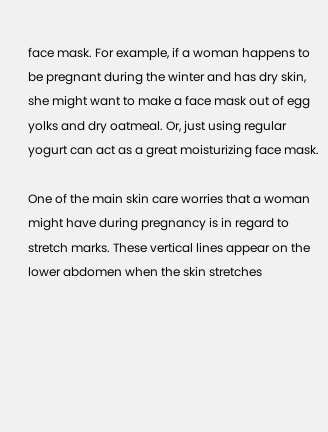face mask. For example, if a woman happens to be pregnant during the winter and has dry skin, she might want to make a face mask out of egg yolks and dry oatmeal. Or, just using regular yogurt can act as a great moisturizing face mask.

One of the main skin care worries that a woman might have during pregnancy is in regard to stretch marks. These vertical lines appear on the lower abdomen when the skin stretches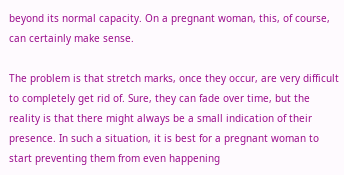beyond its normal capacity. On a pregnant woman, this, of course, can certainly make sense.

The problem is that stretch marks, once they occur, are very difficult to completely get rid of. Sure, they can fade over time, but the reality is that there might always be a small indication of their presence. In such a situation, it is best for a pregnant woman to start preventing them from even happening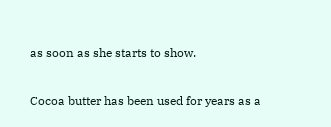as soon as she starts to show.

Cocoa butter has been used for years as a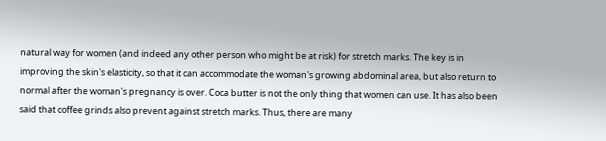natural way for women (and indeed any other person who might be at risk) for stretch marks. The key is in improving the skin's elasticity, so that it can accommodate the woman's growing abdominal area, but also return to normal after the woman's pregnancy is over. Coca butter is not the only thing that women can use. It has also been said that coffee grinds also prevent against stretch marks. Thus, there are many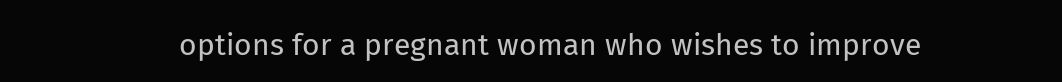options for a pregnant woman who wishes to improve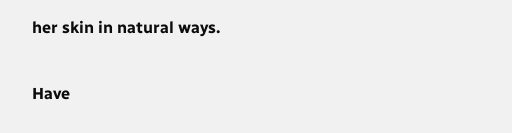her skin in natural ways.

Have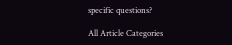specific questions?

All Article Categories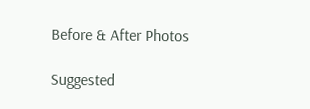Before & After Photos

Suggested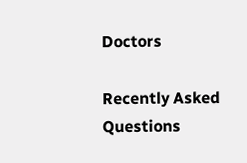Doctors

Recently Asked Questions